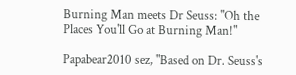Burning Man meets Dr Seuss: "Oh the Places You'll Go at Burning Man!"

Papabear2010 sez, "Based on Dr. Seuss's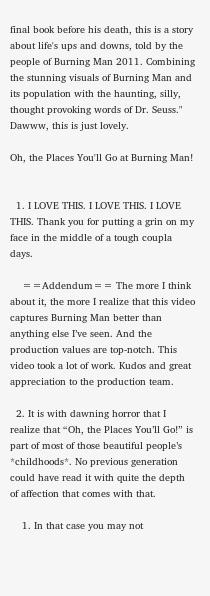final book before his death, this is a story about life's ups and downs, told by the people of Burning Man 2011. Combining the stunning visuals of Burning Man and its population with the haunting, silly, thought provoking words of Dr. Seuss." Dawww, this is just lovely.

Oh, the Places You'll Go at Burning Man!


  1. I LOVE THIS. I LOVE THIS. I LOVE THIS. Thank you for putting a grin on my face in the middle of a tough coupla days.

    ==Addendum== The more I think about it, the more I realize that this video captures Burning Man better than anything else I’ve seen. And the production values are top-notch. This video took a lot of work. Kudos and great appreciation to the production team.

  2. It is with dawning horror that I realize that “Oh, the Places You’ll Go!” is part of most of those beautiful people’s *childhoods*. No previous generation could have read it with quite the depth of affection that comes with that.

    1. In that case you may not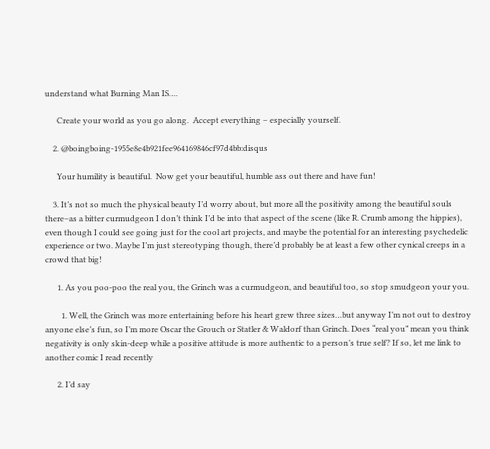understand what Burning Man IS….

      Create your world as you go along.  Accept everything – especially yourself.

    2. @boingboing-1955e8e4b921fee964169846cf97d4bb:disqus

      Your humility is beautiful.  Now get your beautiful, humble ass out there and have fun!

    3. It’s not so much the physical beauty I’d worry about, but more all the positivity among the beautiful souls there–as a bitter curmudgeon I don’t think I’d be into that aspect of the scene (like R. Crumb among the hippies), even though I could see going just for the cool art projects, and maybe the potential for an interesting psychedelic experience or two. Maybe I’m just stereotyping though, there’d probably be at least a few other cynical creeps in a crowd that big!

      1. As you poo-poo the real you, the Grinch was a curmudgeon, and beautiful too, so stop smudgeon your you.

        1. Well, the Grinch was more entertaining before his heart grew three sizes…but anyway I’m not out to destroy anyone else’s fun, so I’m more Oscar the Grouch or Statler & Waldorf than Grinch. Does “real you” mean you think negativity is only skin-deep while a positive attitude is more authentic to a person’s true self? If so, let me link to another comic I read recently

      2. I’d say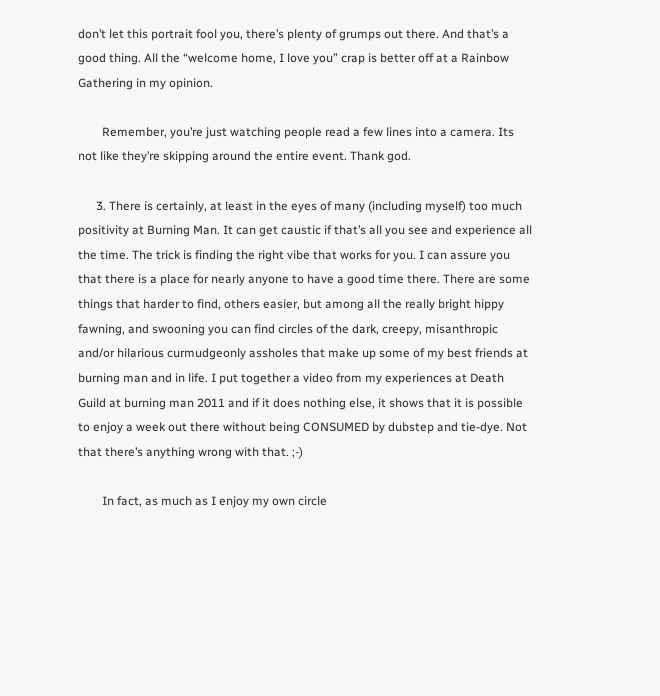don’t let this portrait fool you, there’s plenty of grumps out there. And that’s a good thing. All the “welcome home, I love you” crap is better off at a Rainbow Gathering in my opinion.

        Remember, you’re just watching people read a few lines into a camera. Its not like they’re skipping around the entire event. Thank god.

      3. There is certainly, at least in the eyes of many (including myself) too much positivity at Burning Man. It can get caustic if that’s all you see and experience all the time. The trick is finding the right vibe that works for you. I can assure you that there is a place for nearly anyone to have a good time there. There are some things that harder to find, others easier, but among all the really bright hippy fawning, and swooning you can find circles of the dark, creepy, misanthropic and/or hilarious curmudgeonly assholes that make up some of my best friends at burning man and in life. I put together a video from my experiences at Death Guild at burning man 2011 and if it does nothing else, it shows that it is possible to enjoy a week out there without being CONSUMED by dubstep and tie-dye. Not that there’s anything wrong with that. ;-)

        In fact, as much as I enjoy my own circle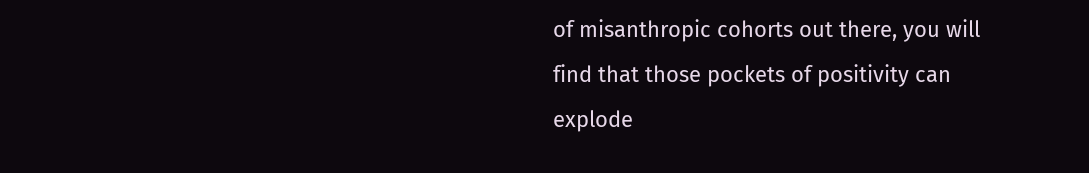of misanthropic cohorts out there, you will find that those pockets of positivity can explode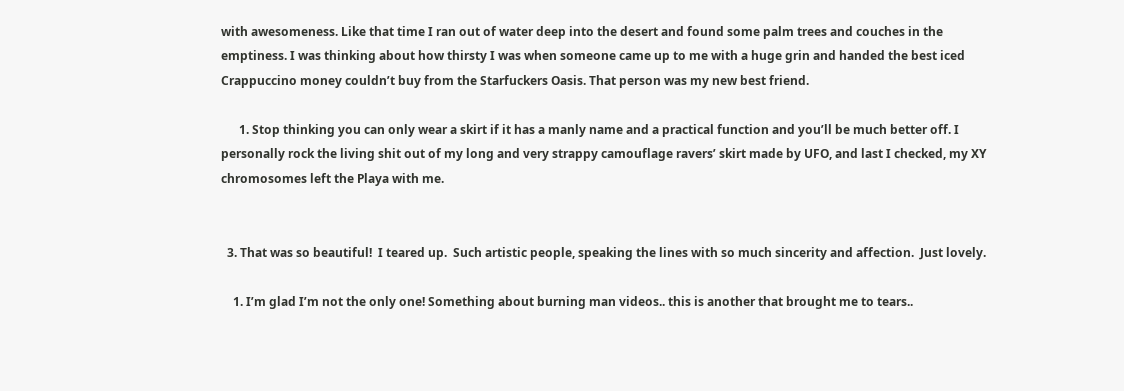with awesomeness. Like that time I ran out of water deep into the desert and found some palm trees and couches in the emptiness. I was thinking about how thirsty I was when someone came up to me with a huge grin and handed the best iced Crappuccino money couldn’t buy from the Starfuckers Oasis. That person was my new best friend.

      1. Stop thinking you can only wear a skirt if it has a manly name and a practical function and you’ll be much better off. I personally rock the living shit out of my long and very strappy camouflage ravers’ skirt made by UFO, and last I checked, my XY chromosomes left the Playa with me.


  3. That was so beautiful!  I teared up.  Such artistic people, speaking the lines with so much sincerity and affection.  Just lovely.

    1. I’m glad I’m not the only one! Something about burning man videos.. this is another that brought me to tears..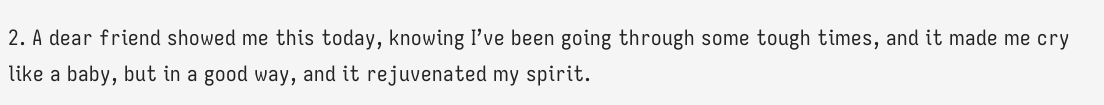2. A dear friend showed me this today, knowing I’ve been going through some tough times, and it made me cry like a baby, but in a good way, and it rejuvenated my spirit.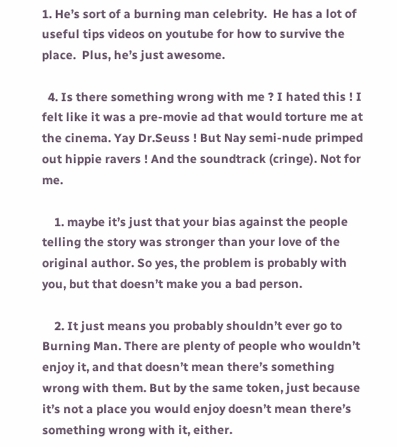1. He’s sort of a burning man celebrity.  He has a lot of useful tips videos on youtube for how to survive the place.  Plus, he’s just awesome.

  4. Is there something wrong with me ? I hated this ! I felt like it was a pre-movie ad that would torture me at the cinema. Yay Dr.Seuss ! But Nay semi-nude primped out hippie ravers ! And the soundtrack (cringe). Not for me.

    1. maybe it’s just that your bias against the people telling the story was stronger than your love of the original author. So yes, the problem is probably with you, but that doesn’t make you a bad person.

    2. It just means you probably shouldn’t ever go to Burning Man. There are plenty of people who wouldn’t enjoy it, and that doesn’t mean there’s something wrong with them. But by the same token, just because it’s not a place you would enjoy doesn’t mean there’s something wrong with it, either.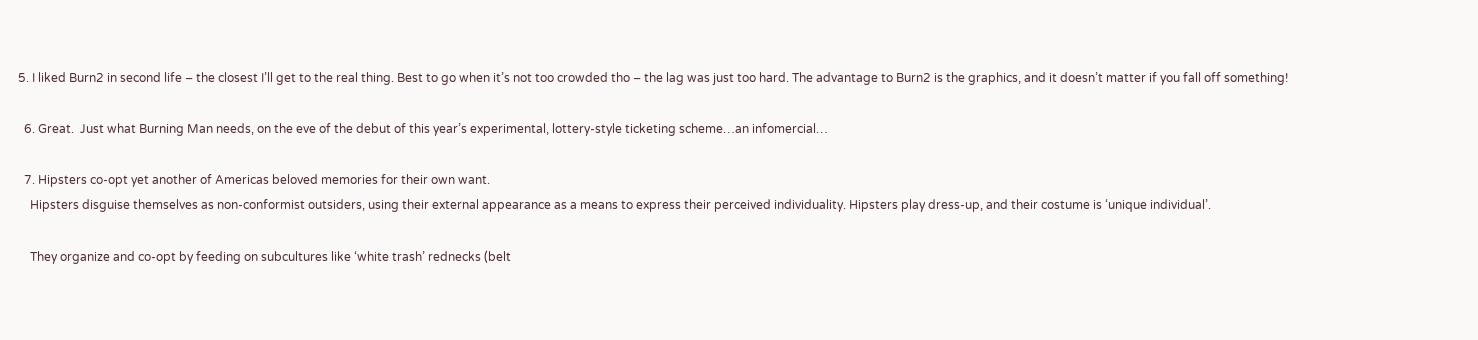5. I liked Burn2 in second life – the closest I’ll get to the real thing. Best to go when it’s not too crowded tho – the lag was just too hard. The advantage to Burn2 is the graphics, and it doesn’t matter if you fall off something!

  6. Great.  Just what Burning Man needs, on the eve of the debut of this year’s experimental, lottery-style ticketing scheme…an infomercial…

  7. Hipsters co-opt yet another of Americas beloved memories for their own want.
    Hipsters disguise themselves as non-conformist outsiders, using their external appearance as a means to express their perceived individuality. Hipsters play dress-up, and their costume is ‘unique individual’.

    They organize and co-opt by feeding on subcultures like ‘white trash’ rednecks (belt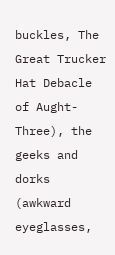buckles, The Great Trucker Hat Debacle of Aught-Three), the geeks and dorks (awkward eyeglasses,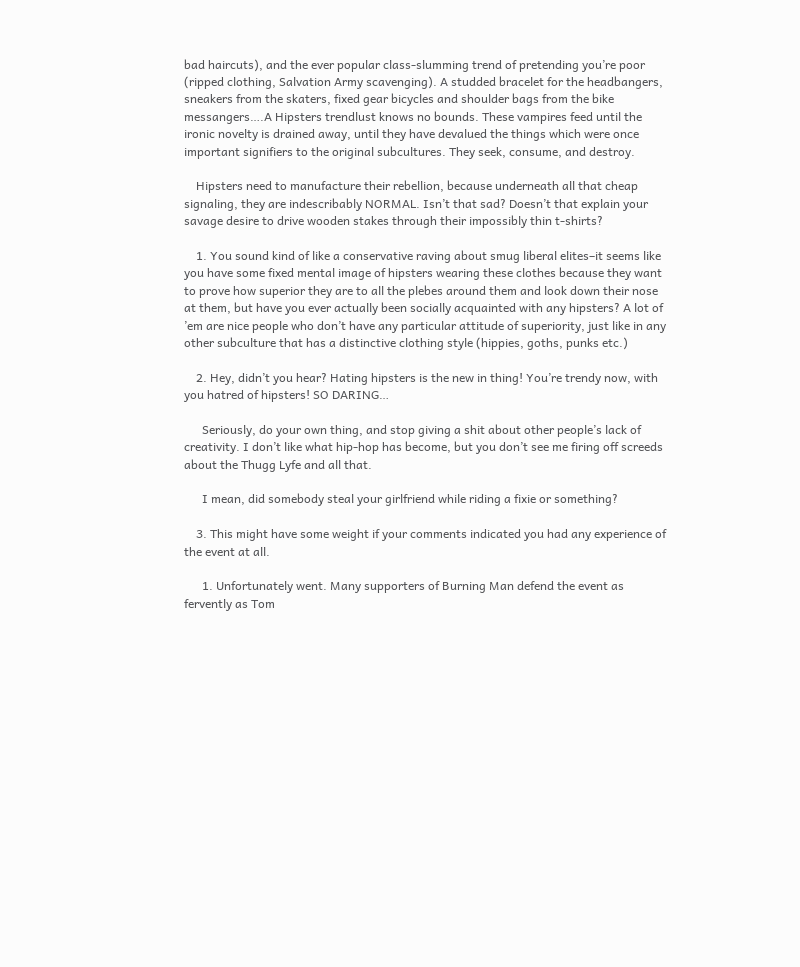bad haircuts), and the ever popular class-slumming trend of pretending you’re poor (ripped clothing, Salvation Army scavenging). A studded bracelet for the headbangers, sneakers from the skaters, fixed gear bicycles and shoulder bags from the bike messangers….A Hipsters trendlust knows no bounds. These vampires feed until the ironic novelty is drained away, until they have devalued the things which were once important signifiers to the original subcultures. They seek, consume, and destroy.

    Hipsters need to manufacture their rebellion, because underneath all that cheap signaling, they are indescribably NORMAL. Isn’t that sad? Doesn’t that explain your savage desire to drive wooden stakes through their impossibly thin t-shirts?

    1. You sound kind of like a conservative raving about smug liberal elites–it seems like you have some fixed mental image of hipsters wearing these clothes because they want to prove how superior they are to all the plebes around them and look down their nose at them, but have you ever actually been socially acquainted with any hipsters? A lot of ’em are nice people who don’t have any particular attitude of superiority, just like in any other subculture that has a distinctive clothing style (hippies, goths, punks etc.)

    2. Hey, didn’t you hear? Hating hipsters is the new in thing! You’re trendy now, with you hatred of hipsters! SO DARING…

      Seriously, do your own thing, and stop giving a shit about other people’s lack of creativity. I don’t like what hip-hop has become, but you don’t see me firing off screeds about the Thugg Lyfe and all that.

      I mean, did somebody steal your girlfriend while riding a fixie or something?

    3. This might have some weight if your comments indicated you had any experience of the event at all.

      1. Unfortunately went. Many supporters of Burning Man defend the event as fervently as Tom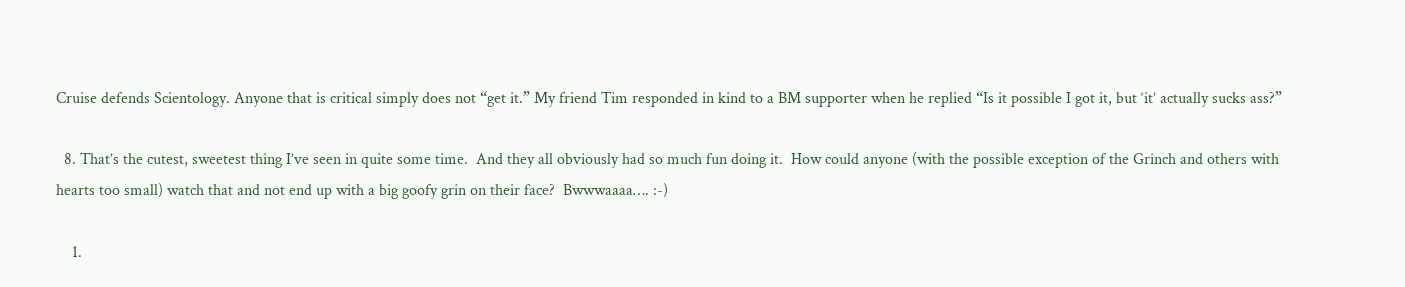Cruise defends Scientology. Anyone that is critical simply does not “get it.” My friend Tim responded in kind to a BM supporter when he replied “Is it possible I got it, but ‘it’ actually sucks ass?”

  8. That’s the cutest, sweetest thing I’ve seen in quite some time.  And they all obviously had so much fun doing it.  How could anyone (with the possible exception of the Grinch and others with hearts too small) watch that and not end up with a big goofy grin on their face?  Bwwwaaaa…. :-)

    1.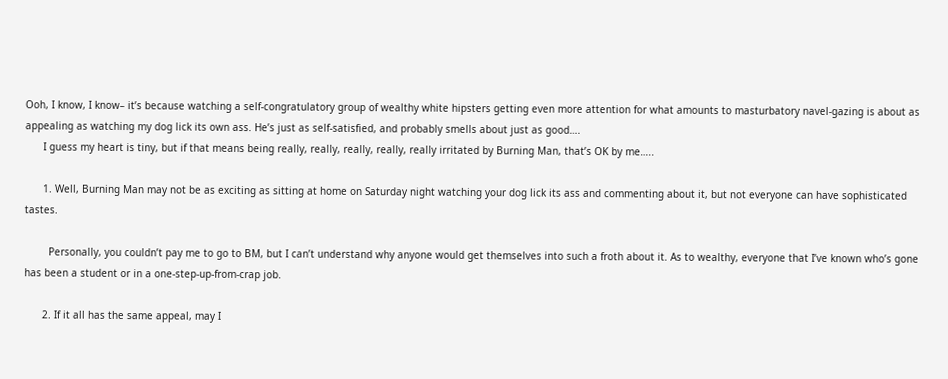Ooh, I know, I know– it’s because watching a self-congratulatory group of wealthy white hipsters getting even more attention for what amounts to masturbatory navel-gazing is about as appealing as watching my dog lick its own ass. He’s just as self-satisfied, and probably smells about just as good….
      I guess my heart is tiny, but if that means being really, really, really, really, really irritated by Burning Man, that’s OK by me…..

      1. Well, Burning Man may not be as exciting as sitting at home on Saturday night watching your dog lick its ass and commenting about it, but not everyone can have sophisticated tastes.

        Personally, you couldn’t pay me to go to BM, but I can’t understand why anyone would get themselves into such a froth about it. As to wealthy, everyone that I’ve known who’s gone has been a student or in a one-step-up-from-crap job.

      2. If it all has the same appeal, may I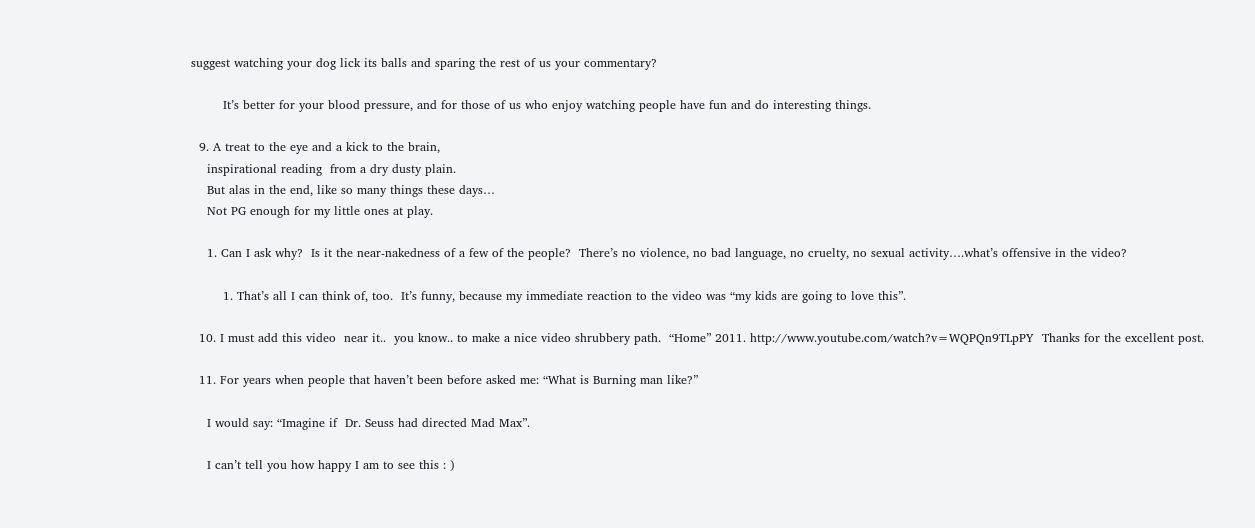suggest watching your dog lick its balls and sparing the rest of us your commentary?

        It’s better for your blood pressure, and for those of us who enjoy watching people have fun and do interesting things.

  9. A treat to the eye and a kick to the brain,
    inspirational reading  from a dry dusty plain.
    But alas in the end, like so many things these days…
    Not PG enough for my little ones at play.

    1. Can I ask why?  Is it the near-nakedness of a few of the people?  There’s no violence, no bad language, no cruelty, no sexual activity….what’s offensive in the video?

        1. That’s all I can think of, too.  It’s funny, because my immediate reaction to the video was “my kids are going to love this”.

  10. I must add this video  near it..  you know.. to make a nice video shrubbery path.  “Home” 2011. http://www.youtube.com/watch?v=WQPQn9TLpPY  Thanks for the excellent post.

  11. For years when people that haven’t been before asked me: “What is Burning man like?”

    I would say: “Imagine if  Dr. Seuss had directed Mad Max”.

    I can’t tell you how happy I am to see this : )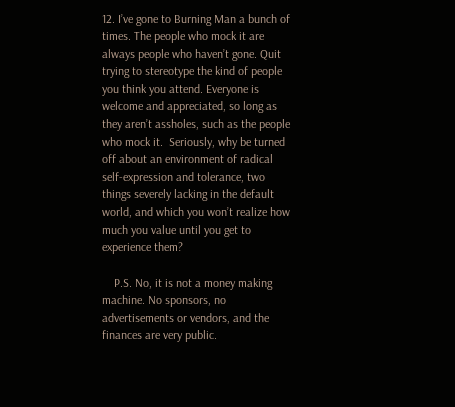12. I’ve gone to Burning Man a bunch of times. The people who mock it are always people who haven’t gone. Quit trying to stereotype the kind of people you think you attend. Everyone is welcome and appreciated, so long as they aren’t assholes, such as the people who mock it.  Seriously, why be turned off about an environment of radical self-expression and tolerance, two things severely lacking in the default world, and which you won’t realize how much you value until you get to experience them?

    P.S. No, it is not a money making machine. No sponsors, no advertisements or vendors, and the finances are very public.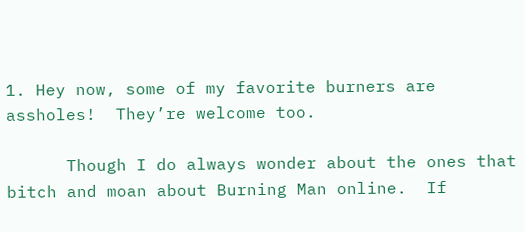1. Hey now, some of my favorite burners are assholes!  They’re welcome too.

      Though I do always wonder about the ones that bitch and moan about Burning Man online.  If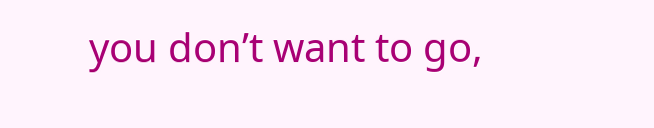you don’t want to go,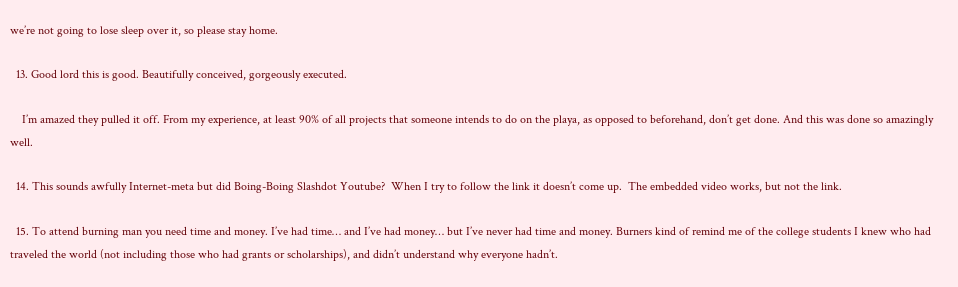we’re not going to lose sleep over it, so please stay home.

  13. Good lord this is good. Beautifully conceived, gorgeously executed.

    I’m amazed they pulled it off. From my experience, at least 90% of all projects that someone intends to do on the playa, as opposed to beforehand, don’t get done. And this was done so amazingly well.

  14. This sounds awfully Internet-meta but did Boing-Boing Slashdot Youtube?  When I try to follow the link it doesn’t come up.  The embedded video works, but not the link.

  15. To attend burning man you need time and money. I’ve had time… and I’ve had money… but I’ve never had time and money. Burners kind of remind me of the college students I knew who had traveled the world (not including those who had grants or scholarships), and didn’t understand why everyone hadn’t.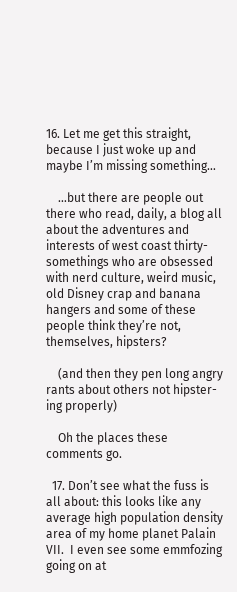16. Let me get this straight, because I just woke up and maybe I’m missing something…

    …but there are people out there who read, daily, a blog all about the adventures and interests of west coast thirty-somethings who are obsessed with nerd culture, weird music, old Disney crap and banana hangers and some of these people think they’re not, themselves, hipsters?

    (and then they pen long angry rants about others not hipster-ing properly)

    Oh the places these comments go.

  17. Don’t see what the fuss is all about: this looks like any average high population density area of my home planet Palain VII.  I even see some emmfozing going on at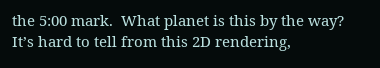the 5:00 mark.  What planet is this by the way?  It’s hard to tell from this 2D rendering,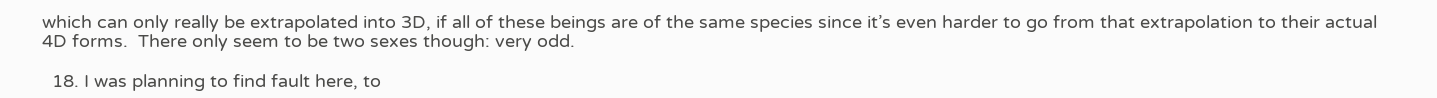which can only really be extrapolated into 3D, if all of these beings are of the same species since it’s even harder to go from that extrapolation to their actual 4D forms.  There only seem to be two sexes though: very odd.

  18. I was planning to find fault here, to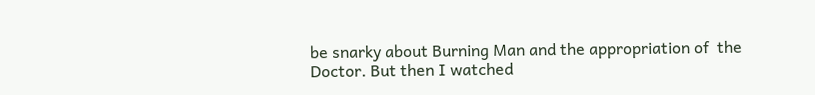be snarky about Burning Man and the appropriation of  the Doctor. But then I watched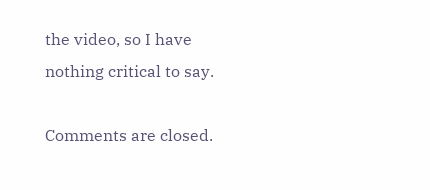the video, so I have nothing critical to say.

Comments are closed.